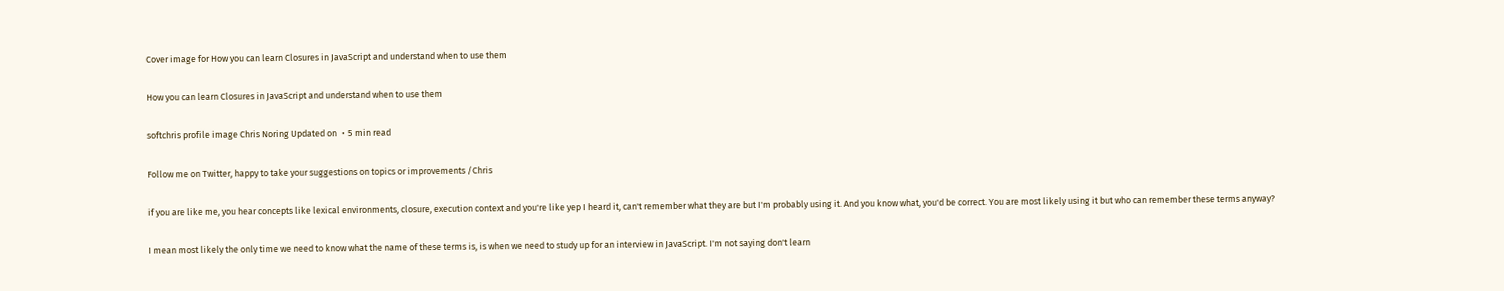Cover image for How you can learn Closures in JavaScript and understand when to use them

How you can learn Closures in JavaScript and understand when to use them

softchris profile image Chris Noring Updated on ・5 min read

Follow me on Twitter, happy to take your suggestions on topics or improvements /Chris

if you are like me, you hear concepts like lexical environments, closure, execution context and you're like yep I heard it, can't remember what they are but I'm probably using it. And you know what, you'd be correct. You are most likely using it but who can remember these terms anyway?

I mean most likely the only time we need to know what the name of these terms is, is when we need to study up for an interview in JavaScript. I'm not saying don't learn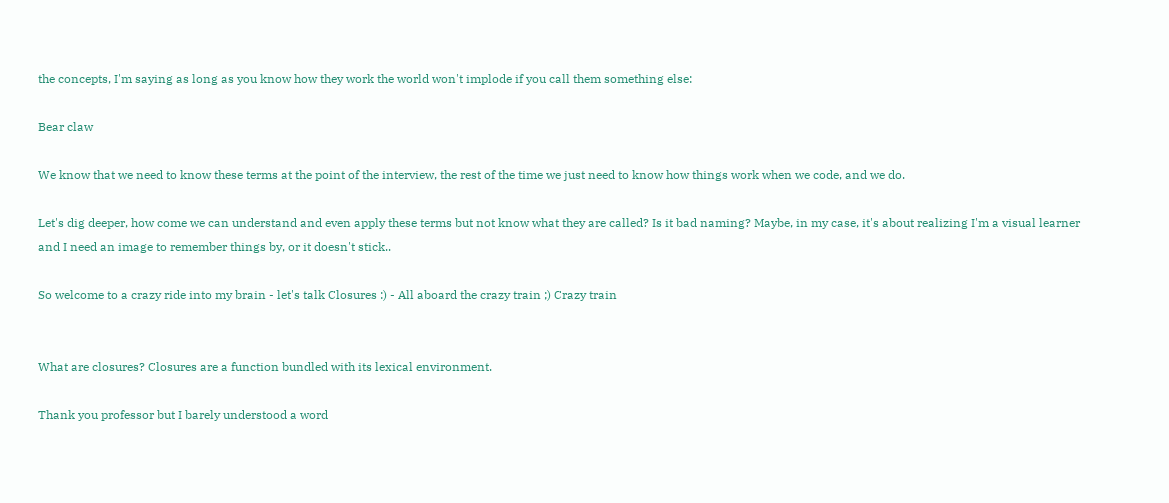the concepts, I'm saying as long as you know how they work the world won't implode if you call them something else:

Bear claw

We know that we need to know these terms at the point of the interview, the rest of the time we just need to know how things work when we code, and we do.

Let's dig deeper, how come we can understand and even apply these terms but not know what they are called? Is it bad naming? Maybe, in my case, it's about realizing I'm a visual learner and I need an image to remember things by, or it doesn't stick..

So welcome to a crazy ride into my brain - let's talk Closures :) - All aboard the crazy train ;) Crazy train


What are closures? Closures are a function bundled with its lexical environment.

Thank you professor but I barely understood a word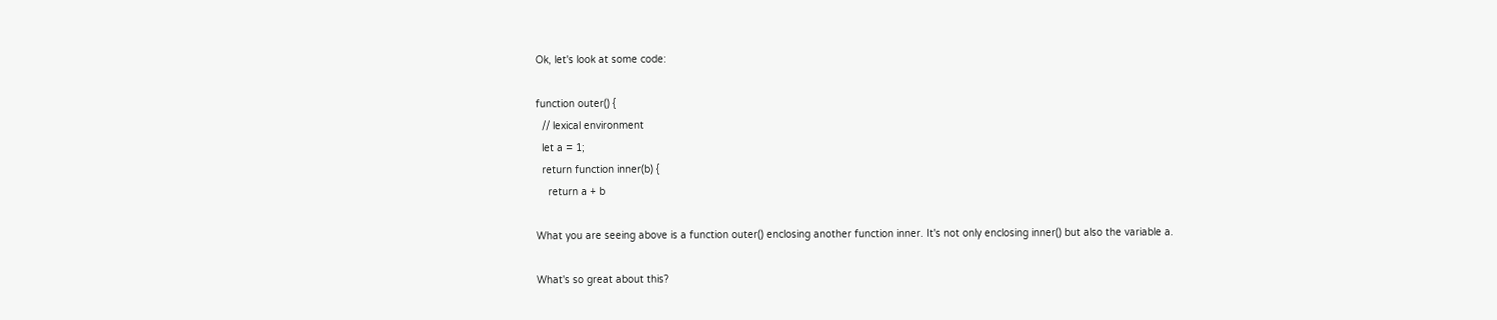Ok, let's look at some code:

function outer() {
  // lexical environment
  let a = 1;
  return function inner(b) {
    return a + b

What you are seeing above is a function outer() enclosing another function inner. It's not only enclosing inner() but also the variable a.

What's so great about this?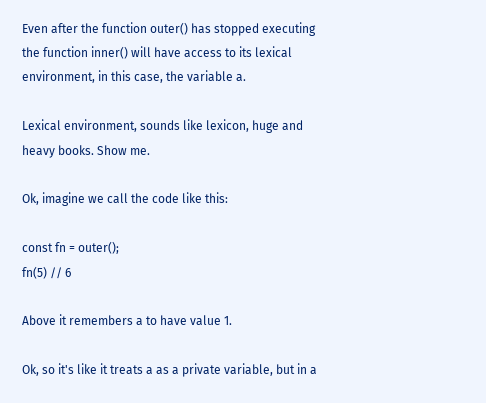Even after the function outer() has stopped executing the function inner() will have access to its lexical environment, in this case, the variable a.

Lexical environment, sounds like lexicon, huge and heavy books. Show me.

Ok, imagine we call the code like this:

const fn = outer();
fn(5) // 6

Above it remembers a to have value 1.

Ok, so it's like it treats a as a private variable, but in a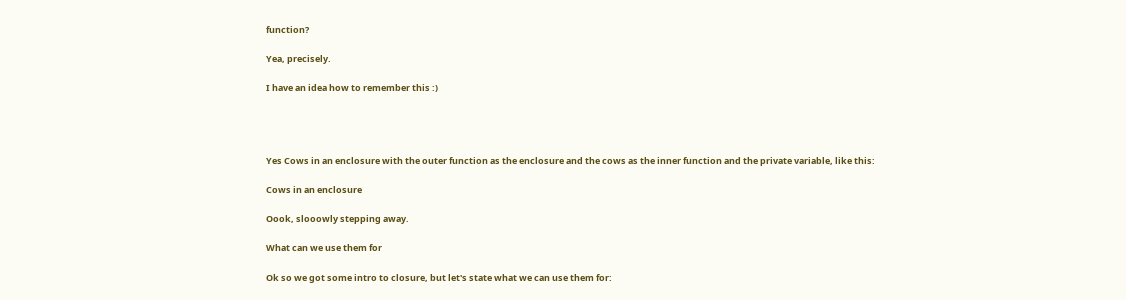function?

Yea, precisely.

I have an idea how to remember this :)




Yes Cows in an enclosure with the outer function as the enclosure and the cows as the inner function and the private variable, like this:

Cows in an enclosure

Oook, slooowly stepping away.

What can we use them for

Ok so we got some intro to closure, but let's state what we can use them for: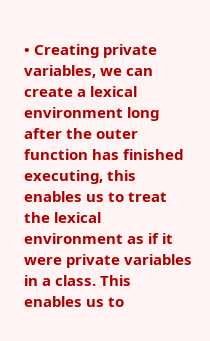• Creating private variables, we can create a lexical environment long after the outer function has finished executing, this enables us to treat the lexical environment as if it were private variables in a class. This enables us to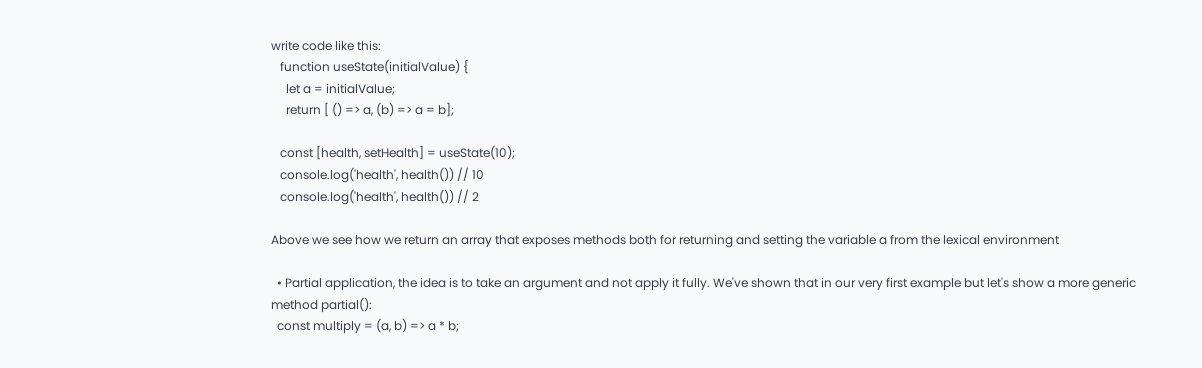write code like this:
   function useState(initialValue) {
     let a = initialValue;
     return [ () => a, (b) => a = b];

   const [health, setHealth] = useState(10);
   console.log('health', health()) // 10
   console.log('health', health()) // 2

Above we see how we return an array that exposes methods both for returning and setting the variable a from the lexical environment

  • Partial application, the idea is to take an argument and not apply it fully. We've shown that in our very first example but let's show a more generic method partial():
  const multiply = (a, b) => a * b;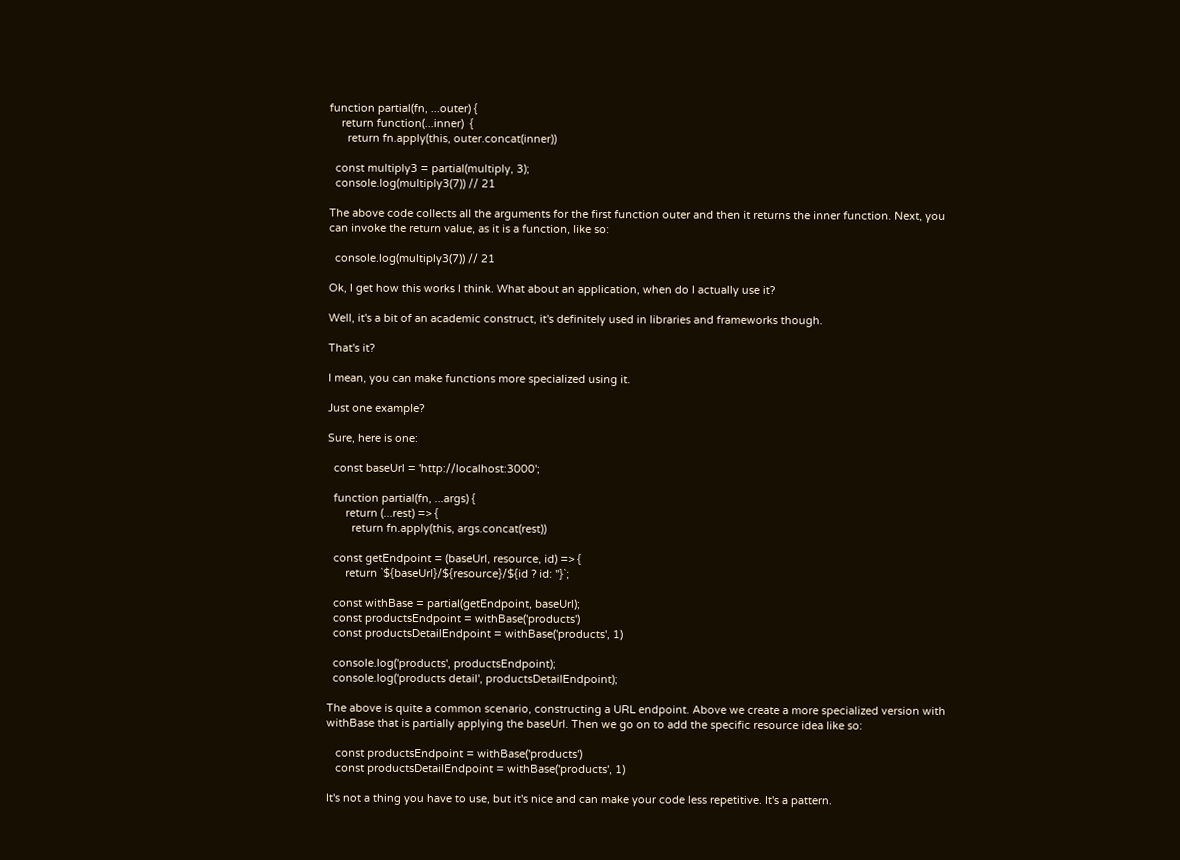function partial(fn, ...outer) {
    return function(...inner)  {
      return fn.apply(this, outer.concat(inner))

  const multiply3 = partial(multiply, 3);
  console.log(multiply3(7)) // 21

The above code collects all the arguments for the first function outer and then it returns the inner function. Next, you can invoke the return value, as it is a function, like so:

  console.log(multiply3(7)) // 21

Ok, I get how this works I think. What about an application, when do I actually use it?

Well, it's a bit of an academic construct, it's definitely used in libraries and frameworks though.

That's it?

I mean, you can make functions more specialized using it.

Just one example?

Sure, here is one:

  const baseUrl = 'http://localhost:3000';

  function partial(fn, ...args) {
      return (...rest) => {
        return fn.apply(this, args.concat(rest))

  const getEndpoint = (baseUrl, resource, id) => {
      return `${baseUrl}/${resource}/${id ? id: ''}`;

  const withBase = partial(getEndpoint, baseUrl);
  const productsEndpoint = withBase('products')
  const productsDetailEndpoint = withBase('products', 1)

  console.log('products', productsEndpoint);
  console.log('products detail', productsDetailEndpoint);

The above is quite a common scenario, constructing a URL endpoint. Above we create a more specialized version with withBase that is partially applying the baseUrl. Then we go on to add the specific resource idea like so:

   const productsEndpoint = withBase('products')
   const productsDetailEndpoint = withBase('products', 1)

It's not a thing you have to use, but it's nice and can make your code less repetitive. It's a pattern.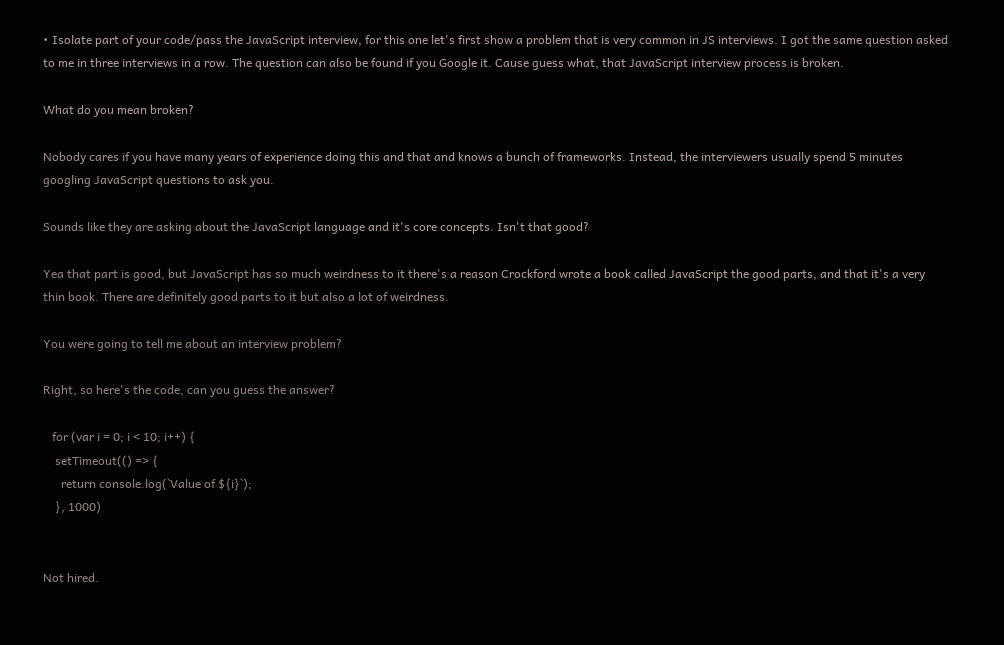• Isolate part of your code/pass the JavaScript interview, for this one let's first show a problem that is very common in JS interviews. I got the same question asked to me in three interviews in a row. The question can also be found if you Google it. Cause guess what, that JavaScript interview process is broken.

What do you mean broken?

Nobody cares if you have many years of experience doing this and that and knows a bunch of frameworks. Instead, the interviewers usually spend 5 minutes googling JavaScript questions to ask you.

Sounds like they are asking about the JavaScript language and it's core concepts. Isn't that good?

Yea that part is good, but JavaScript has so much weirdness to it there's a reason Crockford wrote a book called JavaScript the good parts, and that it's a very thin book. There are definitely good parts to it but also a lot of weirdness.

You were going to tell me about an interview problem?

Right, so here's the code, can you guess the answer?

   for (var i = 0; i < 10; i++) {
    setTimeout(() => {
      return console.log(`Value of ${i}`);
    }, 1000)


Not hired.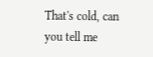That's cold, can you tell me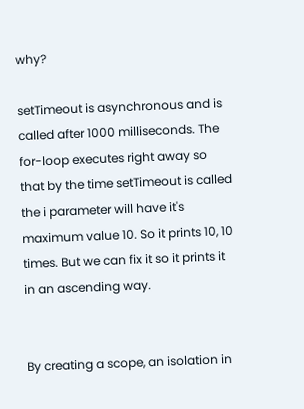why?

setTimeout is asynchronous and is called after 1000 milliseconds. The for-loop executes right away so that by the time setTimeout is called the i parameter will have it's maximum value 10. So it prints 10, 10 times. But we can fix it so it prints it in an ascending way.


By creating a scope, an isolation in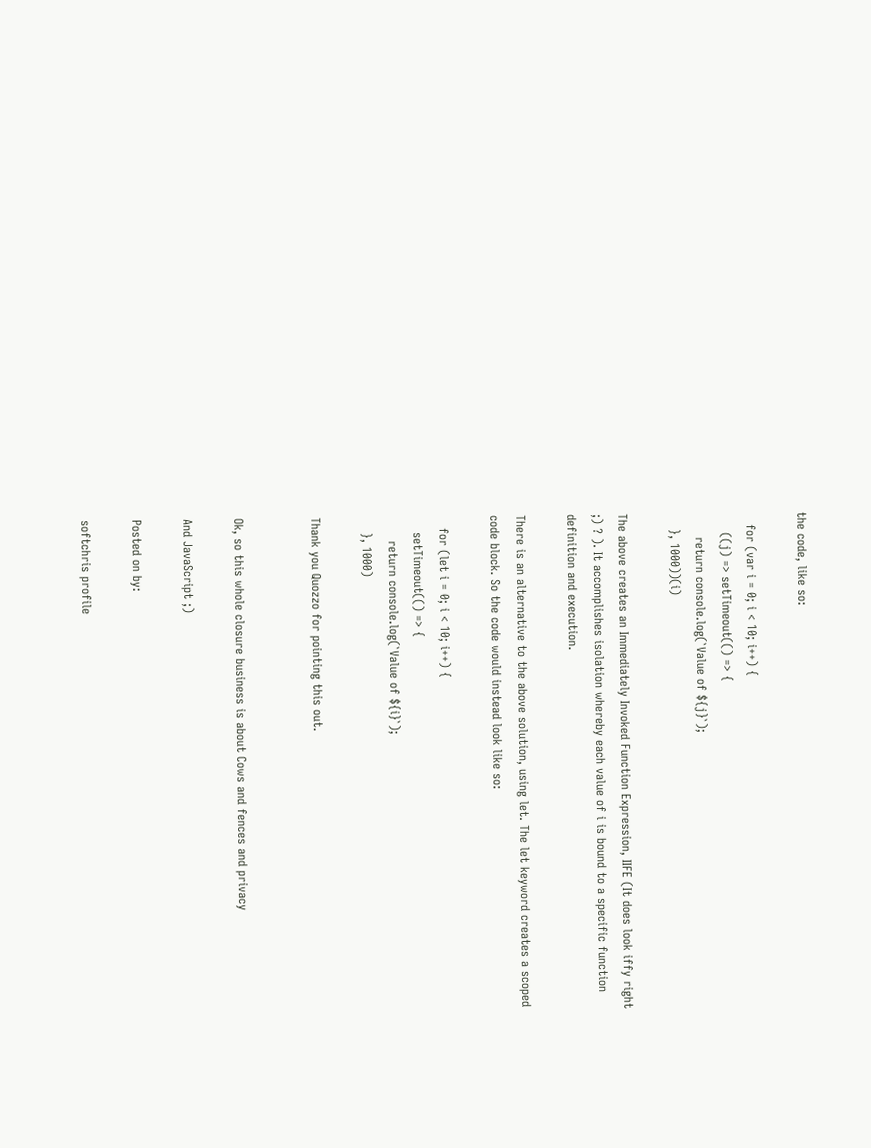the code, like so:

   for (var i = 0; i < 10; i++) {
     ((j) => setTimeout(() => {
      return console.log(`Value of ${j}`);
    }, 1000))(i)

The above creates an Immediately Invoked Function Expression, IIFE (It does look iffy right ;) ? ). It accomplishes isolation whereby each value of i is bound to a specific function definition and execution.

There is an alternative to the above solution, using let. The let keyword creates a scoped code block. So the code would instead look like so:

   for (let i = 0; i < 10; i++) {
    setTimeout(() => {
      return console.log(`Value of ${i}`);
    }, 1000)

Thank you Quozzo for pointing this out.


Ok, so this whole closure business is about Cows and fences and privacy

And JavaScript ;)

Posted on by:

softchris profile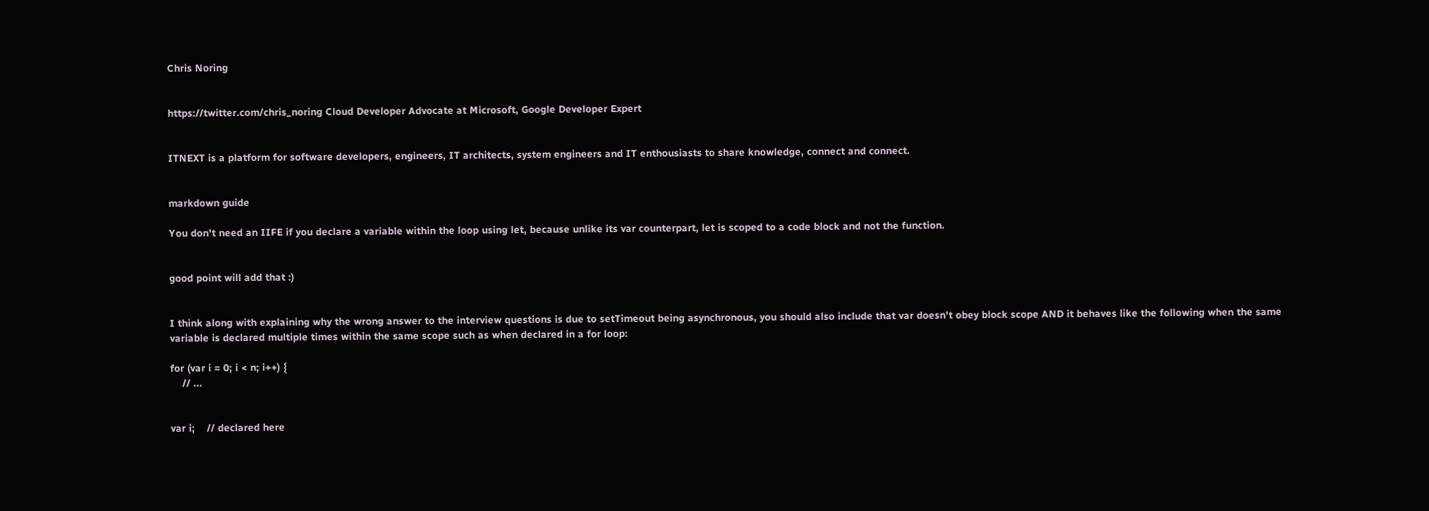Chris Noring


https://twitter.com/chris_noring Cloud Developer Advocate at Microsoft, Google Developer Expert


ITNEXT is a platform for software developers, engineers, IT architects, system engineers and IT enthousiasts to share knowledge, connect and connect.


markdown guide

You don't need an IIFE if you declare a variable within the loop using let, because unlike its var counterpart, let is scoped to a code block and not the function.


good point will add that :)


I think along with explaining why the wrong answer to the interview questions is due to setTimeout being asynchronous, you should also include that var doesn't obey block scope AND it behaves like the following when the same variable is declared multiple times within the same scope such as when declared in a for loop:

for (var i = 0; i < n; i++) {
    // ...


var i;    // declared here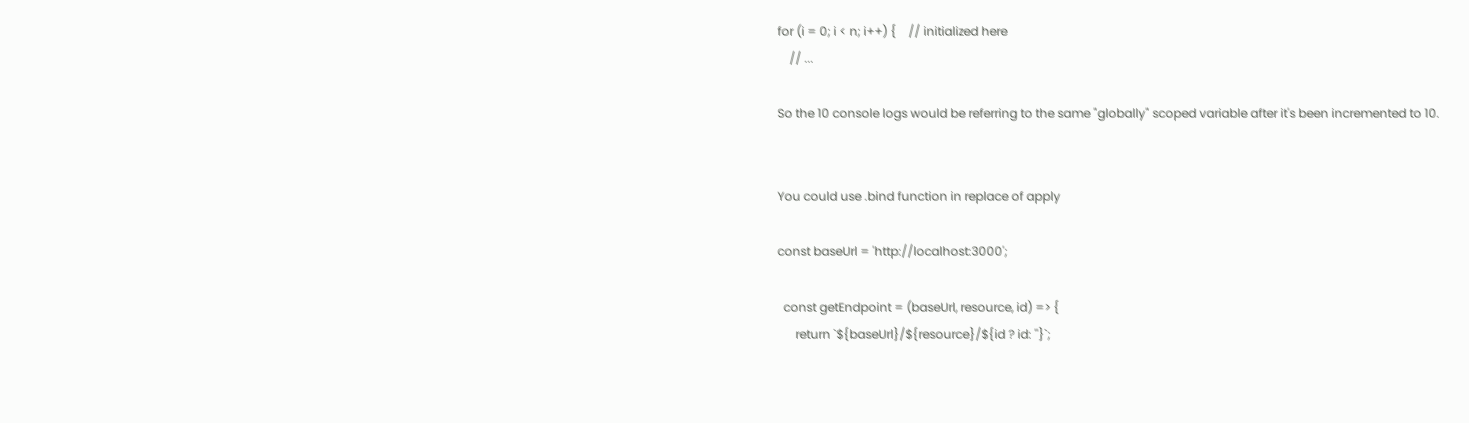for (i = 0; i < n; i++) {    // initialized here
    // ...

So the 10 console logs would be referring to the same "globally" scoped variable after it's been incremented to 10.


You could use .bind function in replace of apply

const baseUrl = 'http://localhost:3000';

  const getEndpoint = (baseUrl, resource, id) => {
      return `${baseUrl}/${resource}/${id ? id: ''}`;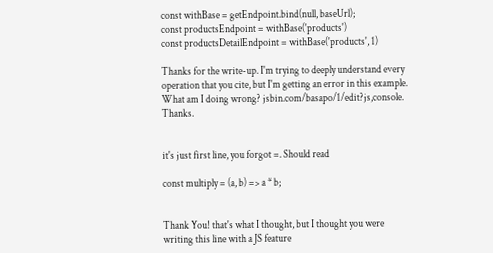const withBase = getEndpoint.bind(null, baseUrl);
const productsEndpoint = withBase('products')
const productsDetailEndpoint = withBase('products', 1)

Thanks for the write-up. I'm trying to deeply understand every operation that you cite, but I'm getting an error in this example. What am I doing wrong? jsbin.com/basapo/1/edit?js,console. Thanks.


it's just first line, you forgot =. Should read

const multiply = (a, b) => a * b;


Thank You! that's what I thought, but I thought you were writing this line with a JS feature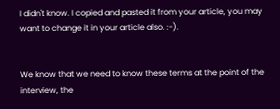I didn't know. I copied and pasted it from your article, you may want to change it in your article also. :-).


We know that we need to know these terms at the point of the interview, the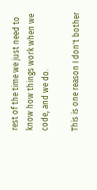rest of the time we just need to know how things work when we code, and we do.

This is one reason I don't bother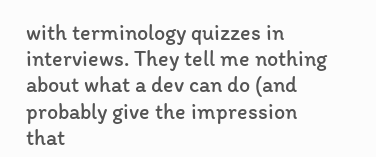with terminology quizzes in interviews. They tell me nothing about what a dev can do (and probably give the impression that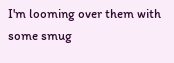I'm looming over them with some smug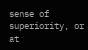sense of superiority, or at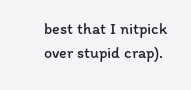best that I nitpick over stupid crap).